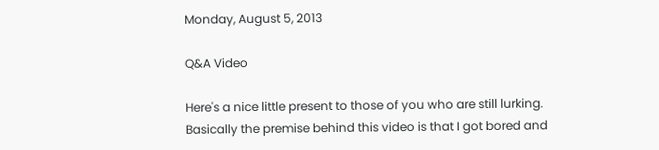Monday, August 5, 2013

Q&A Video

Here's a nice little present to those of you who are still lurking. Basically the premise behind this video is that I got bored and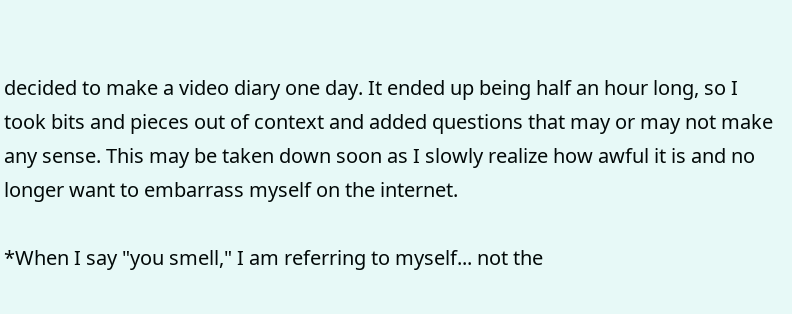decided to make a video diary one day. It ended up being half an hour long, so I took bits and pieces out of context and added questions that may or may not make any sense. This may be taken down soon as I slowly realize how awful it is and no longer want to embarrass myself on the internet.

*When I say "you smell," I am referring to myself... not the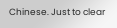Chinese. Just to clear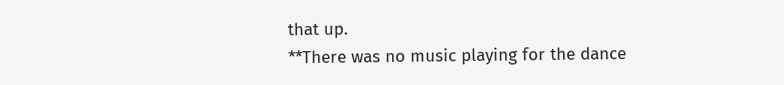that up.
**There was no music playing for the dance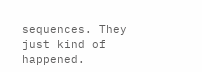sequences. They just kind of happened.